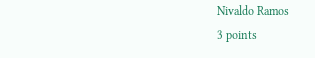Nivaldo Ramos
3 points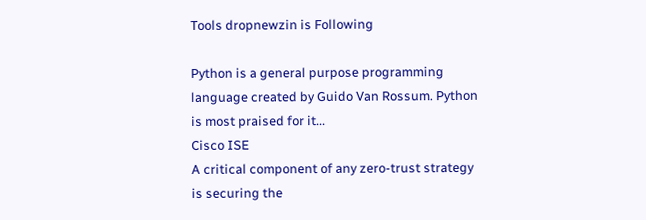Tools dropnewzin is Following

Python is a general purpose programming language created by Guido Van Rossum. Python is most praised for it...
Cisco ISE
A critical component of any zero-trust strategy is securing the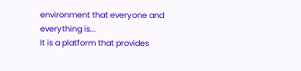environment that everyone and everything is...
It is a platform that provides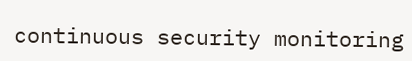continuous security monitoring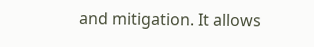and mitigation. It allows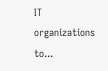IT organizations to...